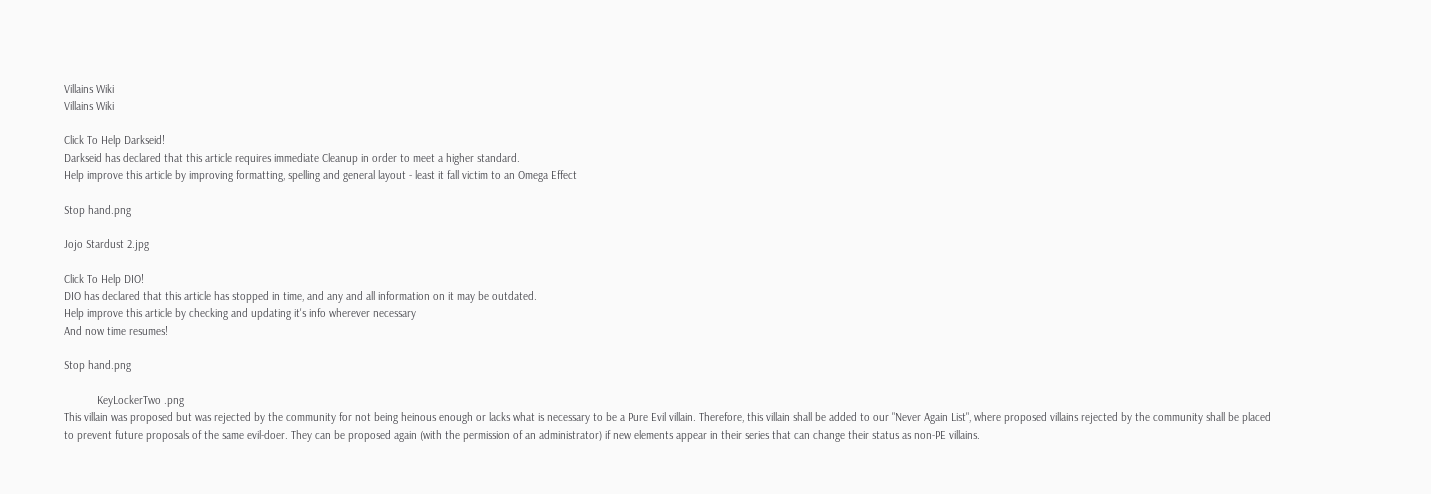Villains Wiki
Villains Wiki

Click To Help Darkseid!
Darkseid has declared that this article requires immediate Cleanup in order to meet a higher standard.
Help improve this article by improving formatting, spelling and general layout - least it fall victim to an Omega Effect

Stop hand.png

Jojo Stardust 2.jpg

Click To Help DIO!
DIO has declared that this article has stopped in time, and any and all information on it may be outdated.
Help improve this article by checking and updating it's info wherever necessary
And now time resumes!

Stop hand.png

           KeyLockerTwo .png
This villain was proposed but was rejected by the community for not being heinous enough or lacks what is necessary to be a Pure Evil villain. Therefore, this villain shall be added to our "Never Again List", where proposed villains rejected by the community shall be placed to prevent future proposals of the same evil-doer. They can be proposed again (with the permission of an administrator) if new elements appear in their series that can change their status as non-PE villains.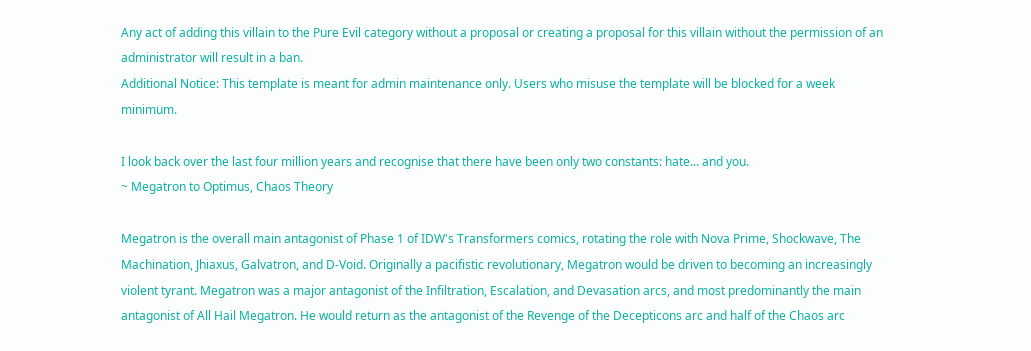Any act of adding this villain to the Pure Evil category without a proposal or creating a proposal for this villain without the permission of an administrator will result in a ban.
Additional Notice: This template is meant for admin maintenance only. Users who misuse the template will be blocked for a week minimum.

I look back over the last four million years and recognise that there have been only two constants: hate... and you.
~ Megatron to Optimus, Chaos Theory

Megatron is the overall main antagonist of Phase 1 of IDW's Transformers comics, rotating the role with Nova Prime, Shockwave, The Machination, Jhiaxus, Galvatron, and D-Void. Originally a pacifistic revolutionary, Megatron would be driven to becoming an increasingly violent tyrant. Megatron was a major antagonist of the Infiltration, Escalation, and Devasation arcs, and most predominantly the main antagonist of All Hail Megatron. He would return as the antagonist of the Revenge of the Decepticons arc and half of the Chaos arc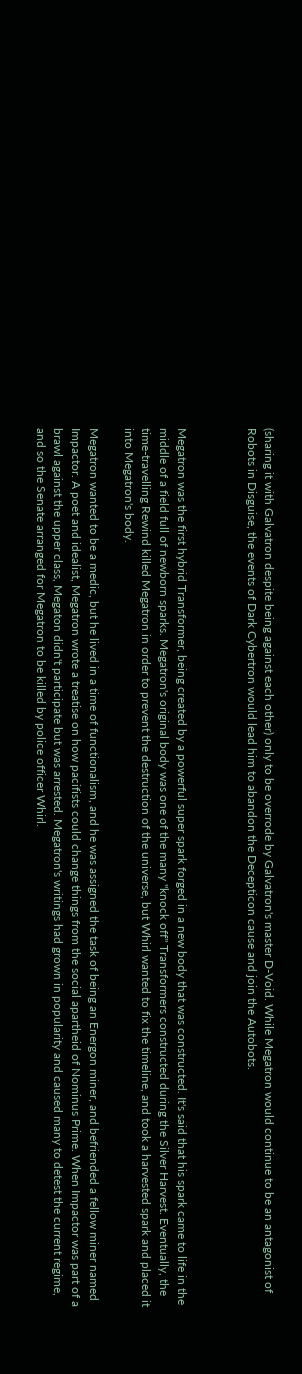(sharing it with Galvatron despite being against each other) only to be overrode by Galvatron's master D-Void. While Megatron would continue to be an antagonist of Robots in Disguise, the events of Dark Cybertron would lead him to abandon the Decepticon cause and join the Autobots.



Megatron was the first hybrid Transformer, being created by a powerful super spark forged in a new body that was constructed. It's said that his spark came to life in the middle of a field full of newborn sparks. Megatron's original body was one of the many "knock off" Transformers constructed during the Silver Harvest. Eventually, the time-travelling Rewind killed Megatron in order to prevent the destruction of the universe, but Whirl wanted to fix the timeline, and took a harvested spark and placed it into Megatron's body.

Megatron wanted to be a medic, but he lived in a time of functionalism, and he was assigned the task of being an Energon miner, and befriended a fellow miner named Impactor. A poet and idealist, Megatron wrote a treatise on how pacifists could change things from the social apartheid of Nominus Prime. When Impactor was part of a brawl against the upper class, Megaton didn't participate but was arrested. Megatron's writings had grown in popularity and caused many to detest the current regime, and so the Senate arranged for Megatron to be killed by police officer Whirl.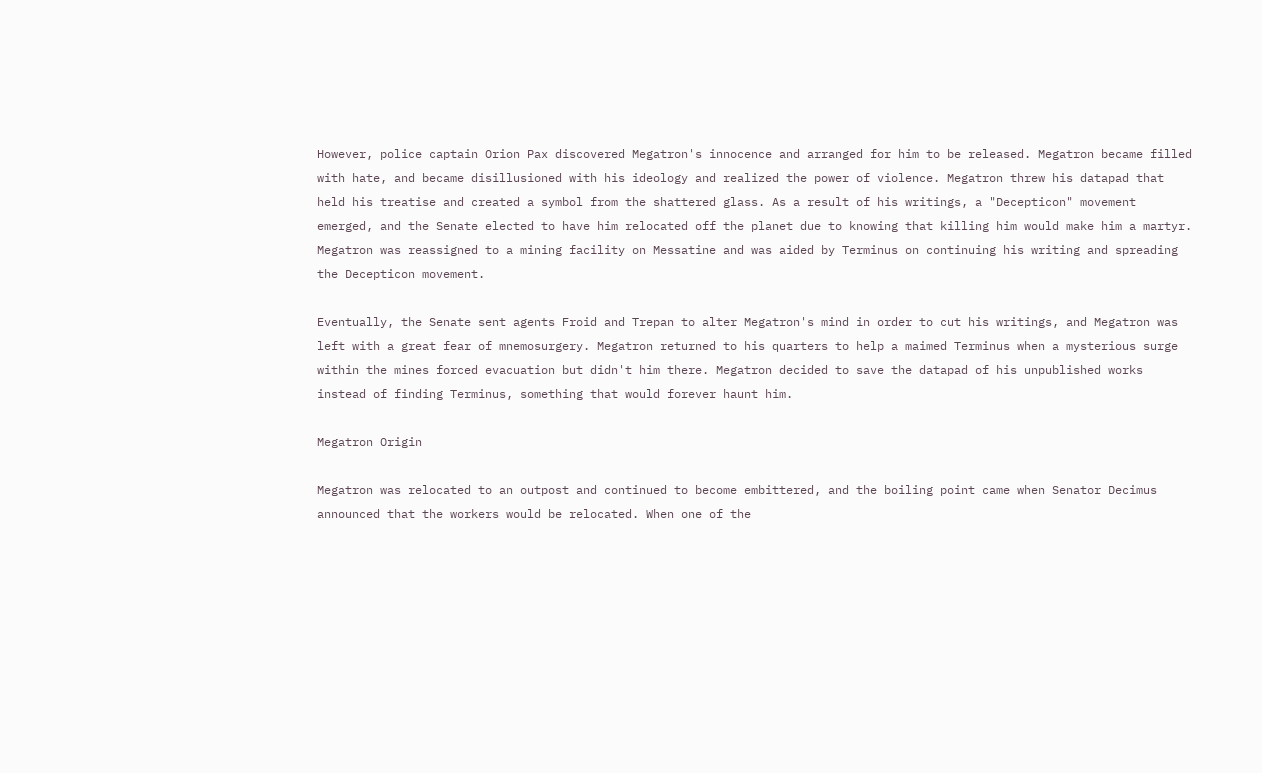However, police captain Orion Pax discovered Megatron's innocence and arranged for him to be released. Megatron became filled with hate, and became disillusioned with his ideology and realized the power of violence. Megatron threw his datapad that held his treatise and created a symbol from the shattered glass. As a result of his writings, a "Decepticon" movement emerged, and the Senate elected to have him relocated off the planet due to knowing that killing him would make him a martyr. Megatron was reassigned to a mining facility on Messatine and was aided by Terminus on continuing his writing and spreading the Decepticon movement.

Eventually, the Senate sent agents Froid and Trepan to alter Megatron's mind in order to cut his writings, and Megatron was left with a great fear of mnemosurgery. Megatron returned to his quarters to help a maimed Terminus when a mysterious surge within the mines forced evacuation but didn't him there. Megatron decided to save the datapad of his unpublished works instead of finding Terminus, something that would forever haunt him.

Megatron Origin

Megatron was relocated to an outpost and continued to become embittered, and the boiling point came when Senator Decimus announced that the workers would be relocated. When one of the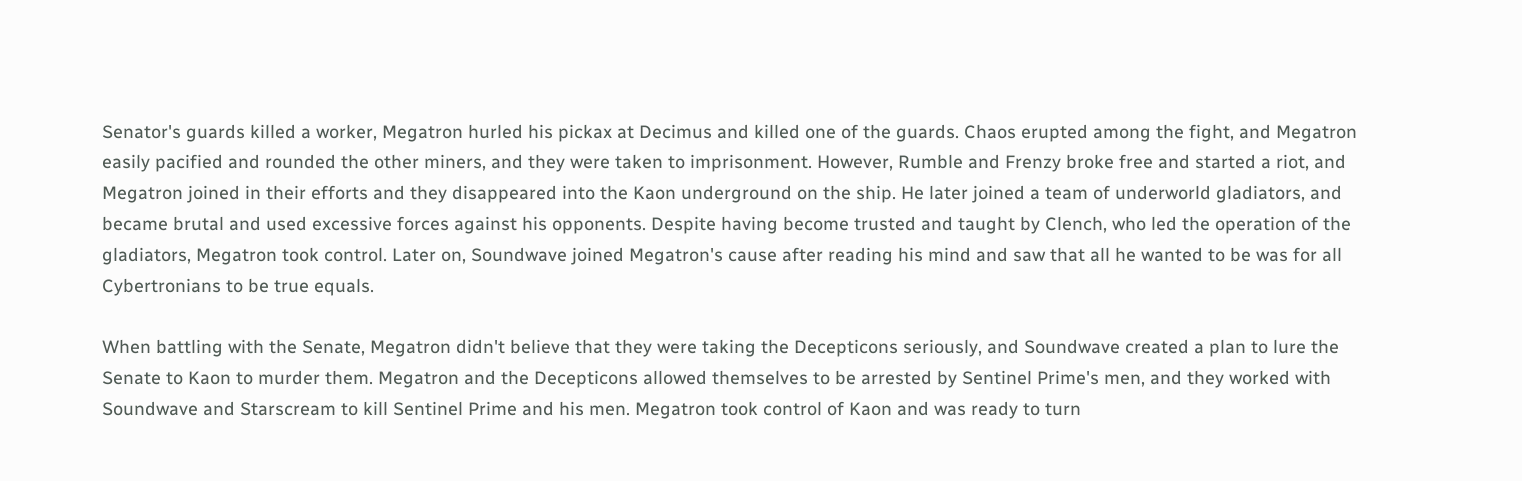Senator's guards killed a worker, Megatron hurled his pickax at Decimus and killed one of the guards. Chaos erupted among the fight, and Megatron easily pacified and rounded the other miners, and they were taken to imprisonment. However, Rumble and Frenzy broke free and started a riot, and Megatron joined in their efforts and they disappeared into the Kaon underground on the ship. He later joined a team of underworld gladiators, and became brutal and used excessive forces against his opponents. Despite having become trusted and taught by Clench, who led the operation of the gladiators, Megatron took control. Later on, Soundwave joined Megatron's cause after reading his mind and saw that all he wanted to be was for all Cybertronians to be true equals.

When battling with the Senate, Megatron didn't believe that they were taking the Decepticons seriously, and Soundwave created a plan to lure the Senate to Kaon to murder them. Megatron and the Decepticons allowed themselves to be arrested by Sentinel Prime's men, and they worked with Soundwave and Starscream to kill Sentinel Prime and his men. Megatron took control of Kaon and was ready to turn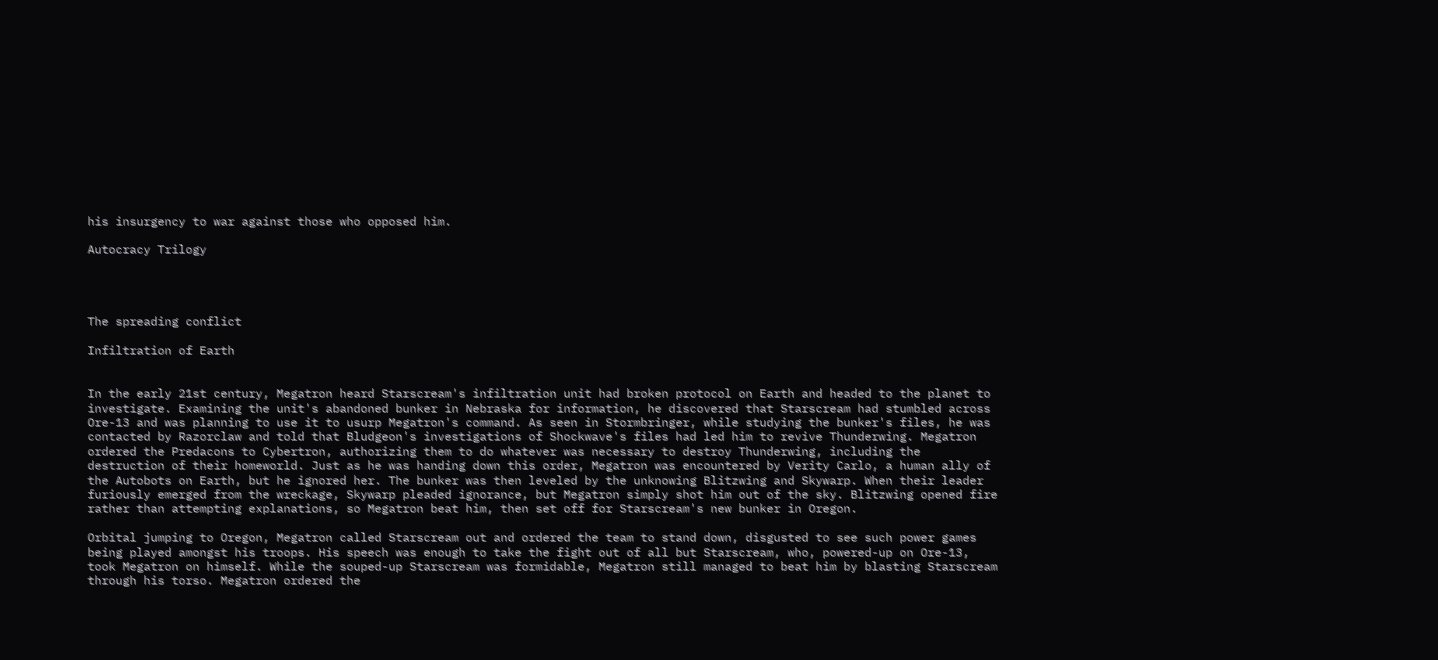his insurgency to war against those who opposed him.

Autocracy Trilogy




The spreading conflict

Infiltration of Earth


In the early 21st century, Megatron heard Starscream's infiltration unit had broken protocol on Earth and headed to the planet to investigate. Examining the unit's abandoned bunker in Nebraska for information, he discovered that Starscream had stumbled across Ore-13 and was planning to use it to usurp Megatron's command. As seen in Stormbringer, while studying the bunker's files, he was contacted by Razorclaw and told that Bludgeon's investigations of Shockwave's files had led him to revive Thunderwing. Megatron ordered the Predacons to Cybertron, authorizing them to do whatever was necessary to destroy Thunderwing, including the destruction of their homeworld. Just as he was handing down this order, Megatron was encountered by Verity Carlo, a human ally of the Autobots on Earth, but he ignored her. The bunker was then leveled by the unknowing Blitzwing and Skywarp. When their leader furiously emerged from the wreckage, Skywarp pleaded ignorance, but Megatron simply shot him out of the sky. Blitzwing opened fire rather than attempting explanations, so Megatron beat him, then set off for Starscream's new bunker in Oregon.

Orbital jumping to Oregon, Megatron called Starscream out and ordered the team to stand down, disgusted to see such power games being played amongst his troops. His speech was enough to take the fight out of all but Starscream, who, powered-up on Ore-13, took Megatron on himself. While the souped-up Starscream was formidable, Megatron still managed to beat him by blasting Starscream through his torso. Megatron ordered the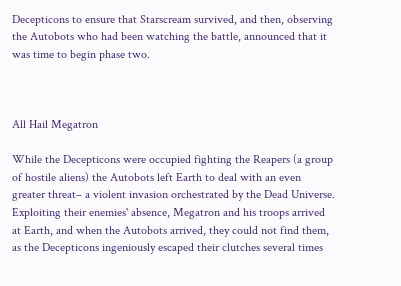Decepticons to ensure that Starscream survived, and then, observing the Autobots who had been watching the battle, announced that it was time to begin phase two.



All Hail Megatron

While the Decepticons were occupied fighting the Reapers (a group of hostile aliens) the Autobots left Earth to deal with an even greater threat– a violent invasion orchestrated by the Dead Universe. Exploiting their enemies' absence, Megatron and his troops arrived at Earth, and when the Autobots arrived, they could not find them, as the Decepticons ingeniously escaped their clutches several times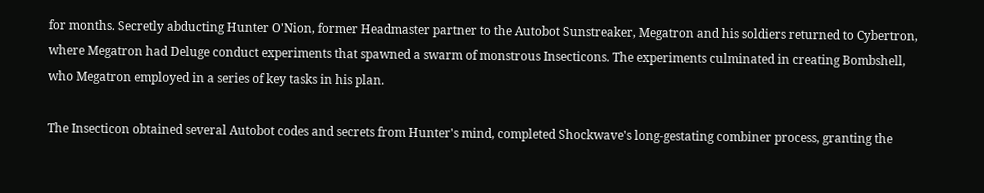for months. Secretly abducting Hunter O'Nion, former Headmaster partner to the Autobot Sunstreaker, Megatron and his soldiers returned to Cybertron, where Megatron had Deluge conduct experiments that spawned a swarm of monstrous Insecticons. The experiments culminated in creating Bombshell, who Megatron employed in a series of key tasks in his plan.

The Insecticon obtained several Autobot codes and secrets from Hunter's mind, completed Shockwave's long-gestating combiner process, granting the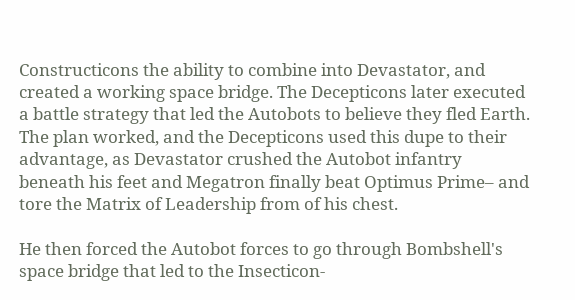Constructicons the ability to combine into Devastator, and created a working space bridge. The Decepticons later executed a battle strategy that led the Autobots to believe they fled Earth. The plan worked, and the Decepticons used this dupe to their advantage, as Devastator crushed the Autobot infantry beneath his feet and Megatron finally beat Optimus Prime– and tore the Matrix of Leadership from of his chest.

He then forced the Autobot forces to go through Bombshell's space bridge that led to the Insecticon-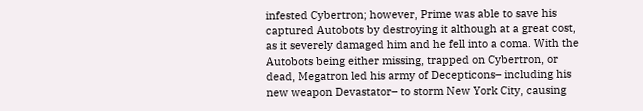infested Cybertron; however, Prime was able to save his captured Autobots by destroying it although at a great cost, as it severely damaged him and he fell into a coma. With the Autobots being either missing, trapped on Cybertron, or dead, Megatron led his army of Decepticons– including his new weapon Devastator– to storm New York City, causing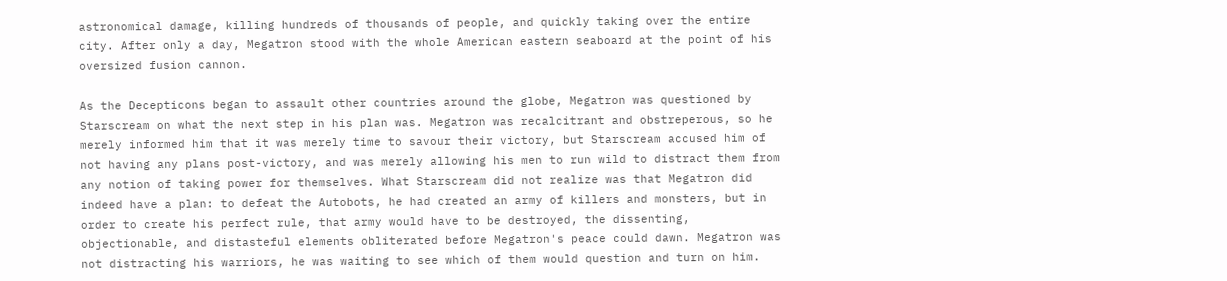astronomical damage, killing hundreds of thousands of people, and quickly taking over the entire city. After only a day, Megatron stood with the whole American eastern seaboard at the point of his oversized fusion cannon.

As the Decepticons began to assault other countries around the globe, Megatron was questioned by Starscream on what the next step in his plan was. Megatron was recalcitrant and obstreperous, so he merely informed him that it was merely time to savour their victory, but Starscream accused him of not having any plans post-victory, and was merely allowing his men to run wild to distract them from any notion of taking power for themselves. What Starscream did not realize was that Megatron did indeed have a plan: to defeat the Autobots, he had created an army of killers and monsters, but in order to create his perfect rule, that army would have to be destroyed, the dissenting, objectionable, and distasteful elements obliterated before Megatron's peace could dawn. Megatron was not distracting his warriors, he was waiting to see which of them would question and turn on him.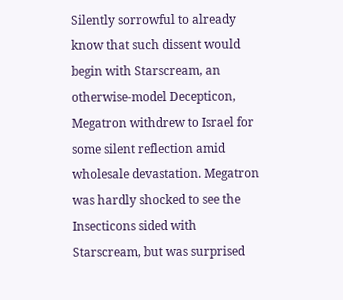Silently sorrowful to already know that such dissent would begin with Starscream, an otherwise-model Decepticon, Megatron withdrew to Israel for some silent reflection amid wholesale devastation. Megatron was hardly shocked to see the Insecticons sided with Starscream, but was surprised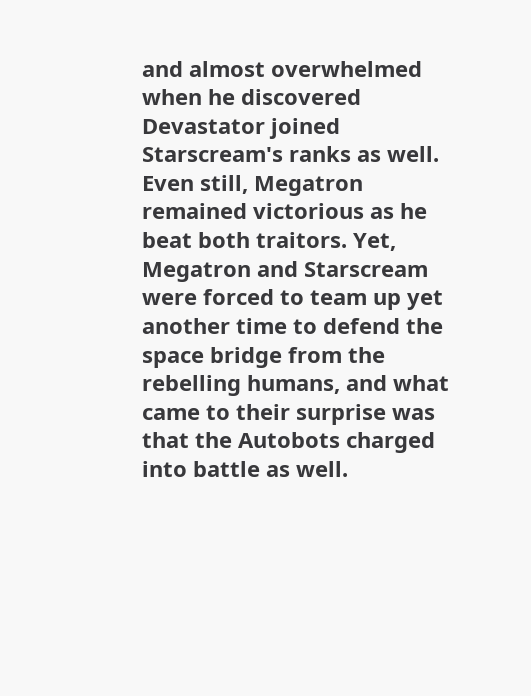and almost overwhelmed when he discovered Devastator joined Starscream's ranks as well. Even still, Megatron remained victorious as he beat both traitors. Yet, Megatron and Starscream were forced to team up yet another time to defend the space bridge from the rebelling humans, and what came to their surprise was that the Autobots charged into battle as well.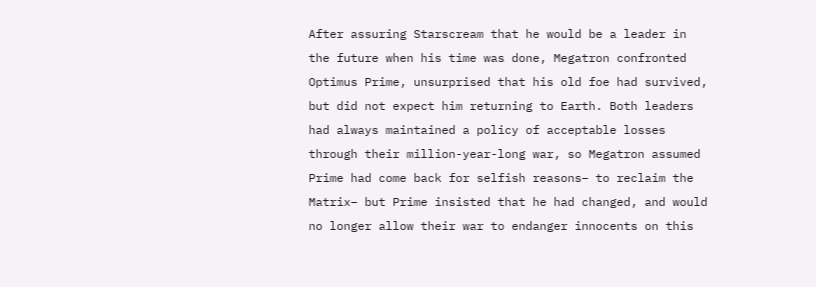After assuring Starscream that he would be a leader in the future when his time was done, Megatron confronted Optimus Prime, unsurprised that his old foe had survived, but did not expect him returning to Earth. Both leaders had always maintained a policy of acceptable losses through their million-year-long war, so Megatron assumed Prime had come back for selfish reasons– to reclaim the Matrix– but Prime insisted that he had changed, and would no longer allow their war to endanger innocents on this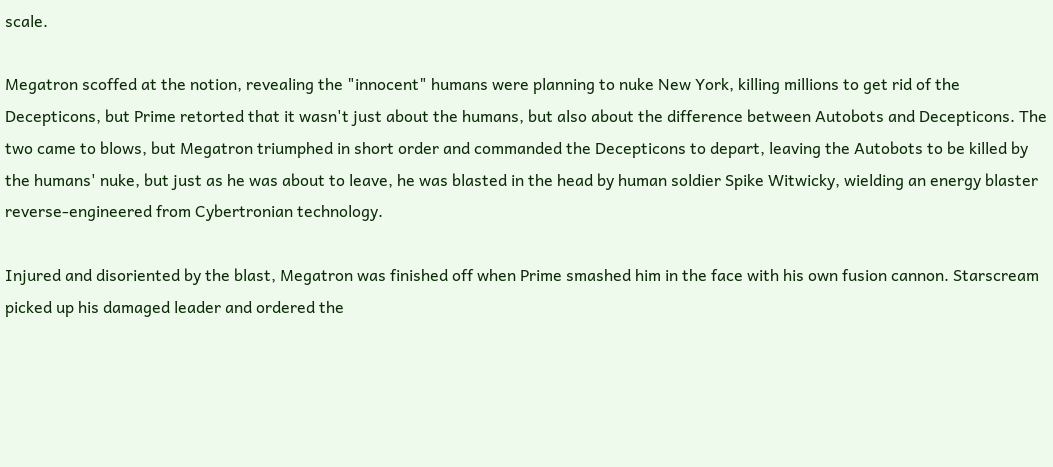scale.

Megatron scoffed at the notion, revealing the "innocent" humans were planning to nuke New York, killing millions to get rid of the Decepticons, but Prime retorted that it wasn't just about the humans, but also about the difference between Autobots and Decepticons. The two came to blows, but Megatron triumphed in short order and commanded the Decepticons to depart, leaving the Autobots to be killed by the humans' nuke, but just as he was about to leave, he was blasted in the head by human soldier Spike Witwicky, wielding an energy blaster reverse-engineered from Cybertronian technology.

Injured and disoriented by the blast, Megatron was finished off when Prime smashed him in the face with his own fusion cannon. Starscream picked up his damaged leader and ordered the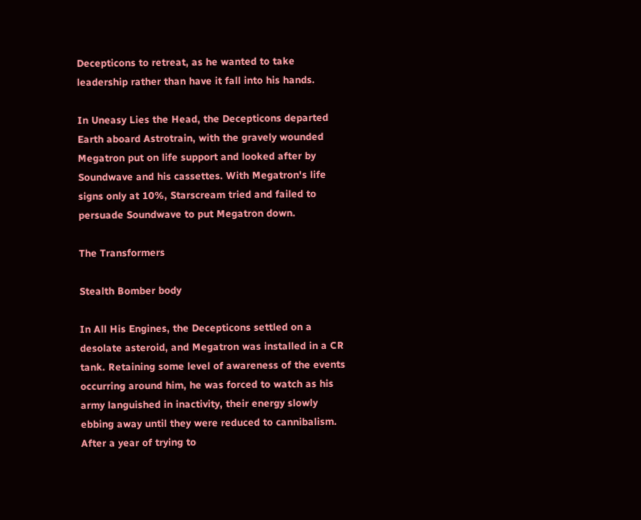Decepticons to retreat, as he wanted to take leadership rather than have it fall into his hands.

In Uneasy Lies the Head, the Decepticons departed Earth aboard Astrotrain, with the gravely wounded Megatron put on life support and looked after by Soundwave and his cassettes. With Megatron's life signs only at 10%, Starscream tried and failed to persuade Soundwave to put Megatron down.

The Transformers

Stealth Bomber body

In All His Engines, the Decepticons settled on a desolate asteroid, and Megatron was installed in a CR tank. Retaining some level of awareness of the events occurring around him, he was forced to watch as his army languished in inactivity, their energy slowly ebbing away until they were reduced to cannibalism. After a year of trying to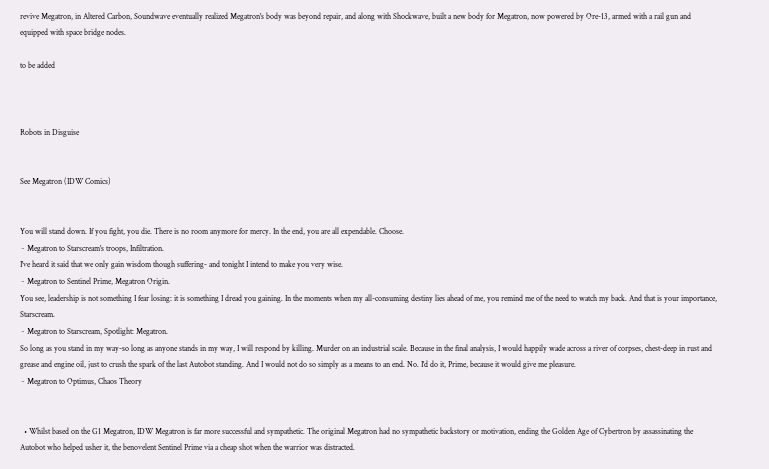revive Megatron, in Altered Carbon, Soundwave eventually realized Megatron's body was beyond repair, and along with Shockwave, built a new body for Megatron, now powered by Ore-13, armed with a rail gun and equipped with space bridge nodes.

to be added



Robots in Disguise


See Megatron (IDW Comics)


You will stand down. If you fight, you die. There is no room anymore for mercy. In the end, you are all expendable. Choose.
~ Megatron to Starscream's troops, Infiltration.
I've heard it said that we only gain wisdom though suffering- and tonight I intend to make you very wise.
~ Megatron to Sentinel Prime, Megatron Origin.
You see, leadership is not something I fear losing: it is something I dread you gaining. In the moments when my all-consuming destiny lies ahead of me, you remind me of the need to watch my back. And that is your importance, Starscream.
~ Megatron to Starscream, Spotlight: Megatron.
So long as you stand in my way-so long as anyone stands in my way, I will respond by killing. Murder on an industrial scale. Because in the final analysis, I would happily wade across a river of corpses, chest-deep in rust and grease and engine oil, just to crush the spark of the last Autobot standing. And I would not do so simply as a means to an end. No. I'd do it, Prime, because it would give me pleasure.
~ Megatron to Optimus, Chaos Theory


  • Whilst based on the G1 Megatron, IDW Megatron is far more successful and sympathetic. The original Megatron had no sympathetic backstory or motivation, ending the Golden Age of Cybertron by assassinating the Autobot who helped usher it, the benovelent Sentinel Prime via a cheap shot when the warrior was distracted.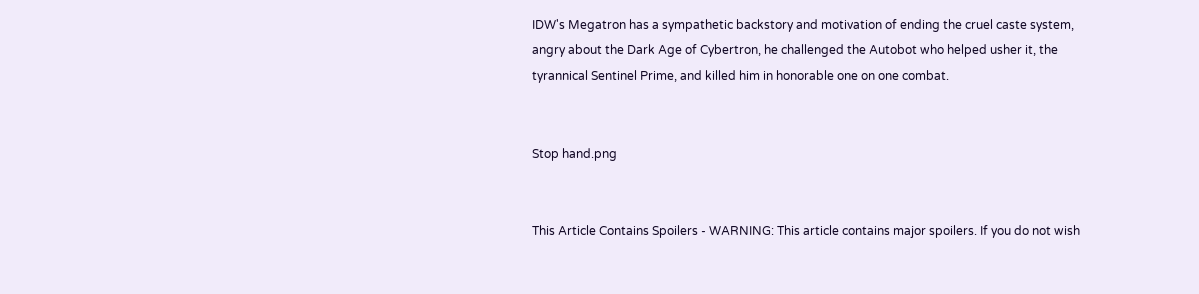IDW's Megatron has a sympathetic backstory and motivation of ending the cruel caste system, angry about the Dark Age of Cybertron, he challenged the Autobot who helped usher it, the tyrannical Sentinel Prime, and killed him in honorable one on one combat.


Stop hand.png


This Article Contains Spoilers - WARNING: This article contains major spoilers. If you do not wish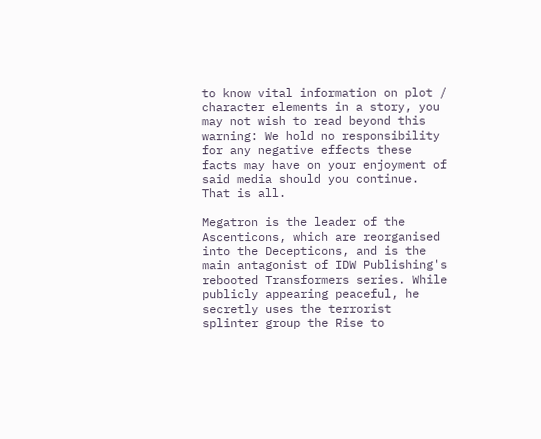to know vital information on plot / character elements in a story, you may not wish to read beyond this warning: We hold no responsibility for any negative effects these facts may have on your enjoyment of said media should you continue. That is all.

Megatron is the leader of the Ascenticons, which are reorganised into the Decepticons, and is the main antagonist of IDW Publishing's rebooted Transformers series. While publicly appearing peaceful, he secretly uses the terrorist splinter group the Rise to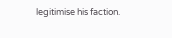legitimise his faction.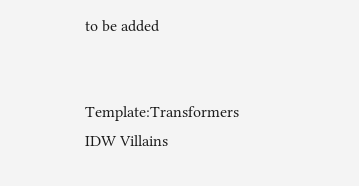to be added


Template:Transformers IDW Villains